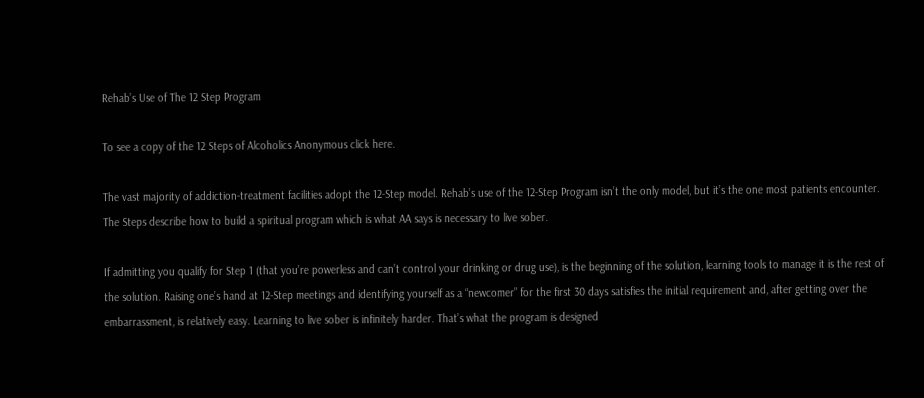Rehab’s Use of The 12 Step Program

To see a copy of the 12 Steps of Alcoholics Anonymous click here.

The vast majority of addiction-treatment facilities adopt the 12-Step model. Rehab’s use of the 12-Step Program isn’t the only model, but it’s the one most patients encounter. The Steps describe how to build a spiritual program which is what AA says is necessary to live sober.

If admitting you qualify for Step 1 (that you’re powerless and can’t control your drinking or drug use), is the beginning of the solution, learning tools to manage it is the rest of the solution. Raising one’s hand at 12-Step meetings and identifying yourself as a “newcomer” for the first 30 days satisfies the initial requirement and, after getting over the embarrassment, is relatively easy. Learning to live sober is infinitely harder. That’s what the program is designed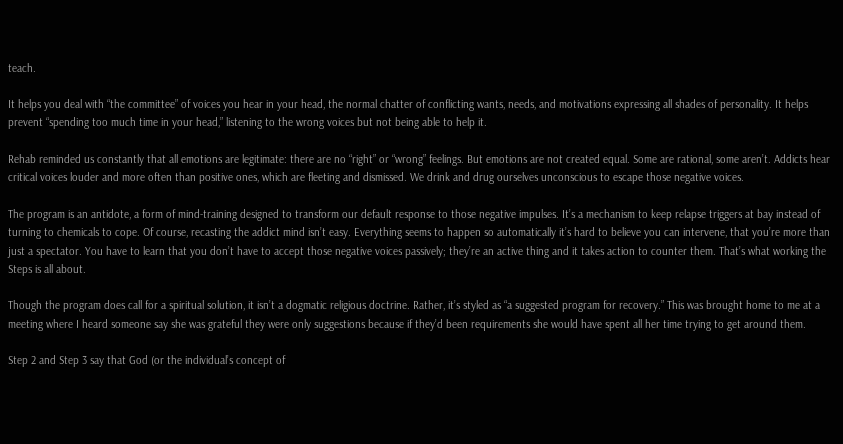teach.

It helps you deal with “the committee” of voices you hear in your head, the normal chatter of conflicting wants, needs, and motivations expressing all shades of personality. It helps prevent “spending too much time in your head,” listening to the wrong voices but not being able to help it.

Rehab reminded us constantly that all emotions are legitimate: there are no “right” or “wrong” feelings. But emotions are not created equal. Some are rational, some aren’t. Addicts hear critical voices louder and more often than positive ones, which are fleeting and dismissed. We drink and drug ourselves unconscious to escape those negative voices.

The program is an antidote, a form of mind-training designed to transform our default response to those negative impulses. It’s a mechanism to keep relapse triggers at bay instead of turning to chemicals to cope. Of course, recasting the addict mind isn’t easy. Everything seems to happen so automatically it’s hard to believe you can intervene, that you’re more than just a spectator. You have to learn that you don’t have to accept those negative voices passively; they’re an active thing and it takes action to counter them. That’s what working the Steps is all about.

Though the program does call for a spiritual solution, it isn’t a dogmatic religious doctrine. Rather, it’s styled as “a suggested program for recovery.” This was brought home to me at a meeting where I heard someone say she was grateful they were only suggestions because if they’d been requirements she would have spent all her time trying to get around them.

Step 2 and Step 3 say that God (or the individual’s concept of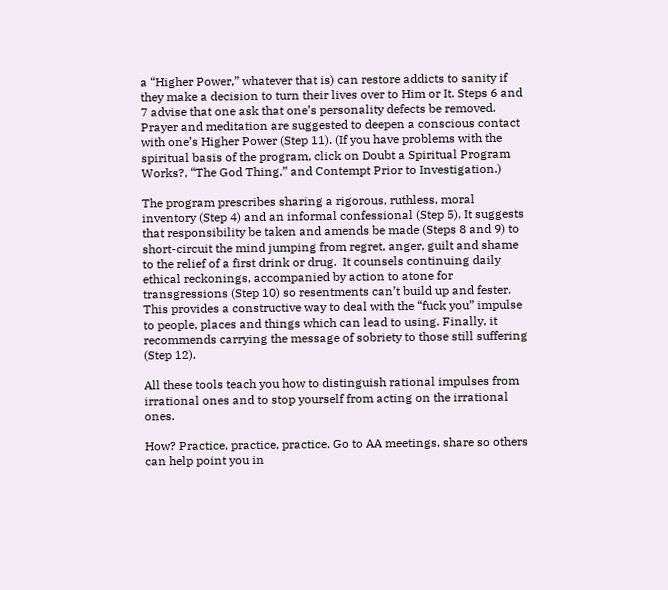a “Higher Power,” whatever that is) can restore addicts to sanity if they make a decision to turn their lives over to Him or It. Steps 6 and 7 advise that one ask that one’s personality defects be removed. Prayer and meditation are suggested to deepen a conscious contact with one’s Higher Power (Step 11). (If you have problems with the spiritual basis of the program, click on Doubt a Spiritual Program Works?, “The God Thing,” and Contempt Prior to Investigation.)

The program prescribes sharing a rigorous, ruthless, moral inventory (Step 4) and an informal confessional (Step 5). It suggests that responsibility be taken and amends be made (Steps 8 and 9) to short-circuit the mind jumping from regret, anger, guilt and shame to the relief of a first drink or drug.  It counsels continuing daily ethical reckonings, accompanied by action to atone for transgressions (Step 10) so resentments can’t build up and fester. This provides a constructive way to deal with the “fuck you” impulse to people, places and things which can lead to using. Finally, it recommends carrying the message of sobriety to those still suffering (Step 12).

All these tools teach you how to distinguish rational impulses from irrational ones and to stop yourself from acting on the irrational ones.

How? Practice, practice, practice. Go to AA meetings, share so others can help point you in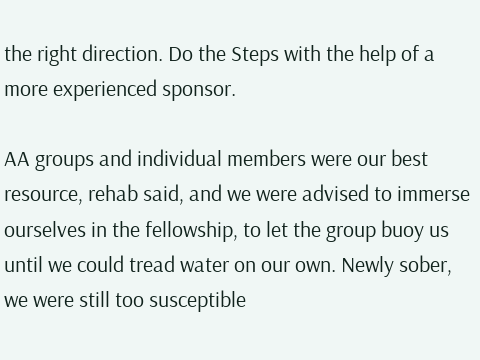the right direction. Do the Steps with the help of a more experienced sponsor.

AA groups and individual members were our best resource, rehab said, and we were advised to immerse ourselves in the fellowship, to let the group buoy us until we could tread water on our own. Newly sober, we were still too susceptible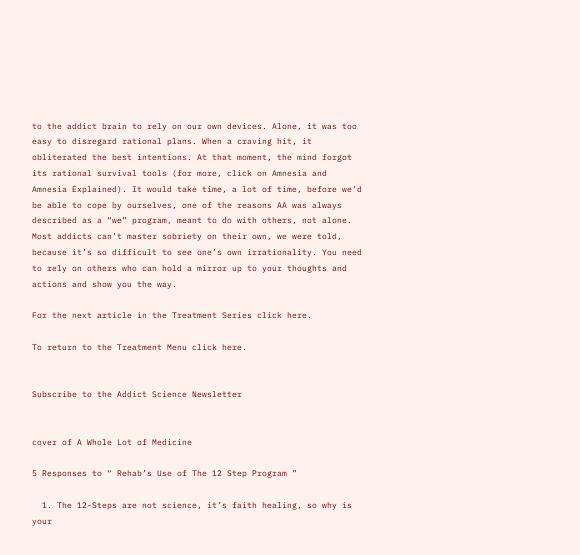to the addict brain to rely on our own devices. Alone, it was too easy to disregard rational plans. When a craving hit, it obliterated the best intentions. At that moment, the mind forgot its rational survival tools (for more, click on Amnesia and Amnesia Explained). It would take time, a lot of time, before we’d be able to cope by ourselves, one of the reasons AA was always described as a “we” program, meant to do with others, not alone. Most addicts can’t master sobriety on their own, we were told, because it’s so difficult to see one’s own irrationality. You need to rely on others who can hold a mirror up to your thoughts and actions and show you the way.

For the next article in the Treatment Series click here.

To return to the Treatment Menu click here.


Subscribe to the Addict Science Newsletter


cover of A Whole Lot of Medicine

5 Responses to “ Rehab’s Use of The 12 Step Program ”

  1. The 12-Steps are not science, it’s faith healing, so why is your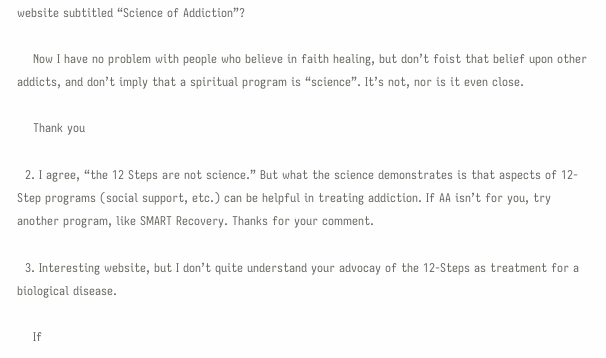website subtitled “Science of Addiction”?

    Now I have no problem with people who believe in faith healing, but don’t foist that belief upon other addicts, and don’t imply that a spiritual program is “science”. It’s not, nor is it even close.

    Thank you

  2. I agree, “the 12 Steps are not science.” But what the science demonstrates is that aspects of 12-Step programs (social support, etc.) can be helpful in treating addiction. If AA isn’t for you, try another program, like SMART Recovery. Thanks for your comment.

  3. Interesting website, but I don’t quite understand your advocay of the 12-Steps as treatment for a biological disease.

    If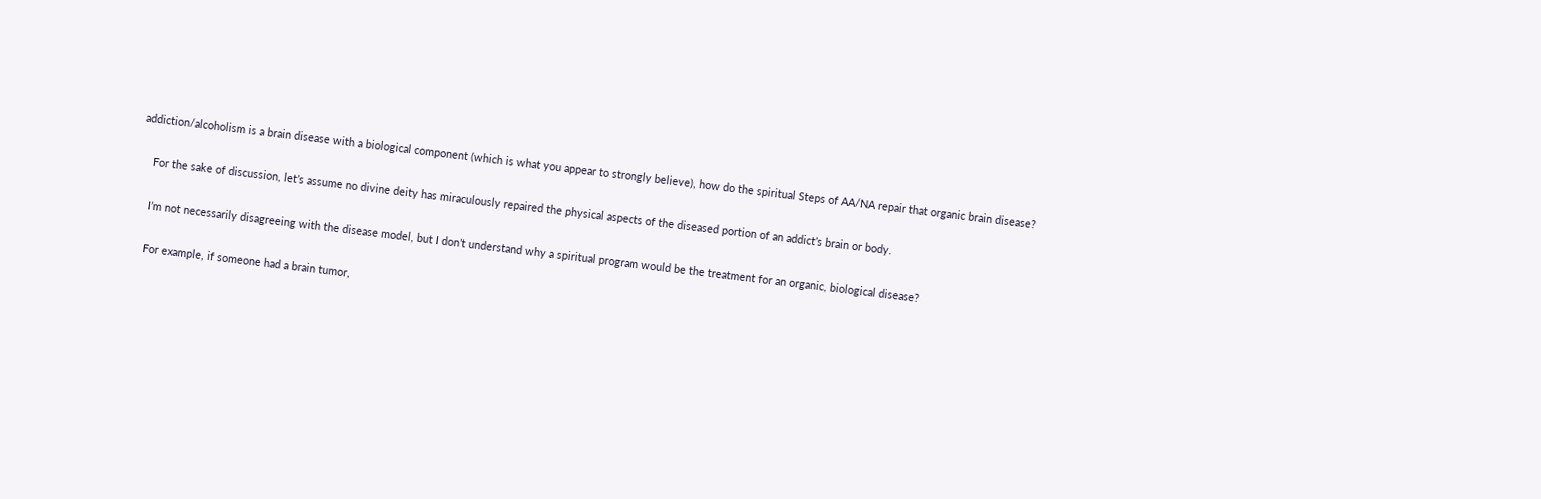addiction/alcoholism is a brain disease with a biological component (which is what you appear to strongly believe), how do the spiritual Steps of AA/NA repair that organic brain disease?

    For the sake of discussion, let’s assume no divine deity has miraculously repaired the physical aspects of the diseased portion of an addict’s brain or body.

    I’m not necessarily disagreeing with the disease model, but I don’t understand why a spiritual program would be the treatment for an organic, biological disease?

    For example, if someone had a brain tumor,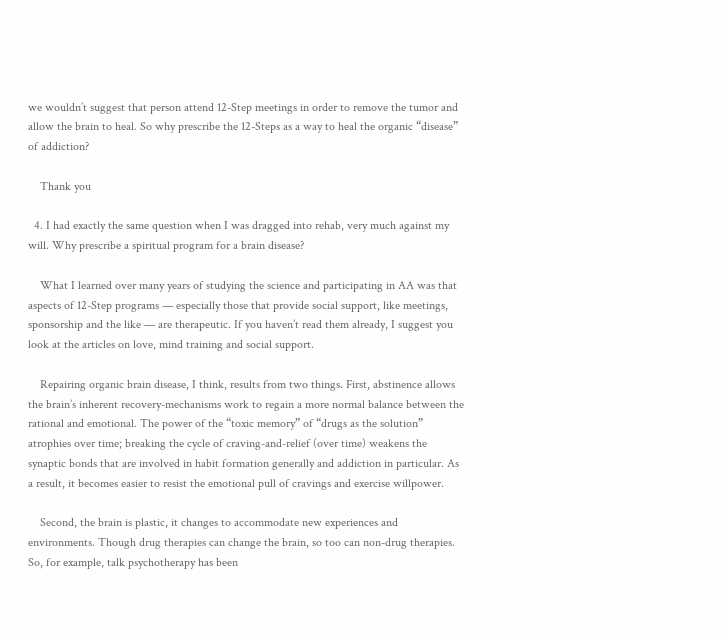we wouldn’t suggest that person attend 12-Step meetings in order to remove the tumor and allow the brain to heal. So why prescribe the 12-Steps as a way to heal the organic “disease” of addiction?

    Thank you

  4. I had exactly the same question when I was dragged into rehab, very much against my will. Why prescribe a spiritual program for a brain disease?

    What I learned over many years of studying the science and participating in AA was that aspects of 12-Step programs — especially those that provide social support, like meetings, sponsorship and the like — are therapeutic. If you haven’t read them already, I suggest you look at the articles on love, mind training and social support.

    Repairing organic brain disease, I think, results from two things. First, abstinence allows the brain’s inherent recovery-mechanisms work to regain a more normal balance between the rational and emotional. The power of the “toxic memory” of “drugs as the solution” atrophies over time; breaking the cycle of craving-and-relief (over time) weakens the synaptic bonds that are involved in habit formation generally and addiction in particular. As a result, it becomes easier to resist the emotional pull of cravings and exercise willpower.

    Second, the brain is plastic, it changes to accommodate new experiences and environments. Though drug therapies can change the brain, so too can non-drug therapies. So, for example, talk psychotherapy has been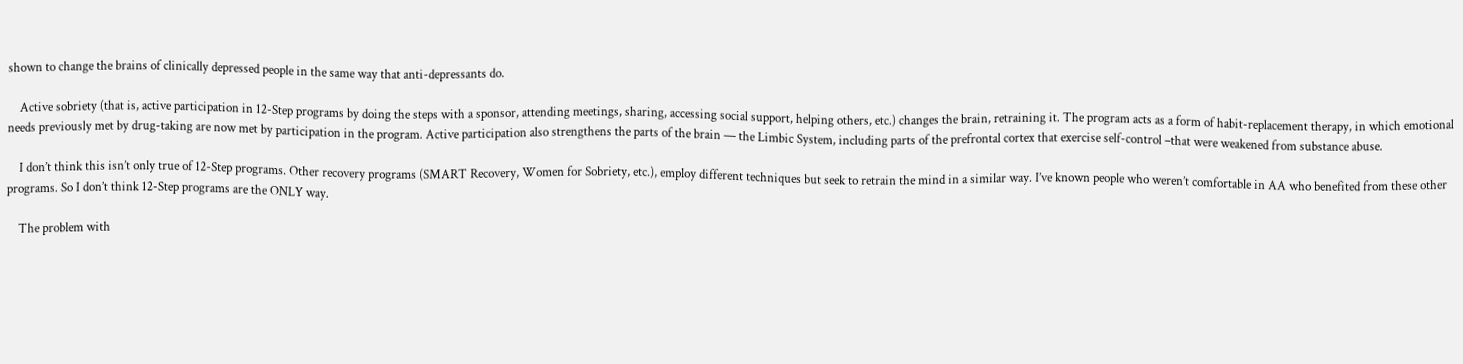shown to change the brains of clinically depressed people in the same way that anti-depressants do.

    Active sobriety (that is, active participation in 12-Step programs by doing the steps with a sponsor, attending meetings, sharing, accessing social support, helping others, etc.) changes the brain, retraining it. The program acts as a form of habit-replacement therapy, in which emotional needs previously met by drug-taking are now met by participation in the program. Active participation also strengthens the parts of the brain — the Limbic System, including parts of the prefrontal cortex that exercise self-control –that were weakened from substance abuse.

    I don’t think this isn’t only true of 12-Step programs. Other recovery programs (SMART Recovery, Women for Sobriety, etc.), employ different techniques but seek to retrain the mind in a similar way. I’ve known people who weren’t comfortable in AA who benefited from these other programs. So I don’t think 12-Step programs are the ONLY way.

    The problem with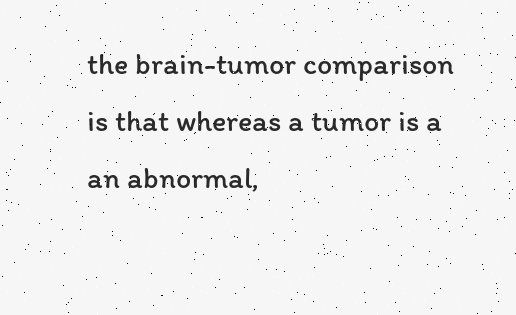the brain-tumor comparison is that whereas a tumor is a an abnormal,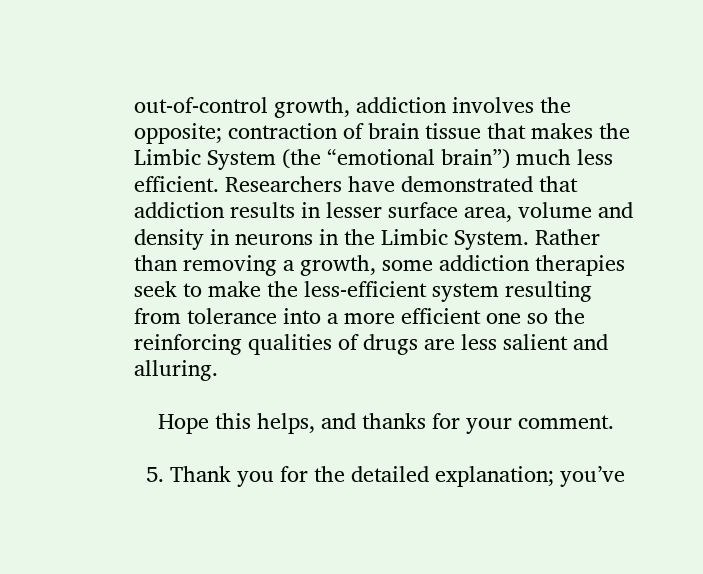out-of-control growth, addiction involves the opposite; contraction of brain tissue that makes the Limbic System (the “emotional brain”) much less efficient. Researchers have demonstrated that addiction results in lesser surface area, volume and density in neurons in the Limbic System. Rather than removing a growth, some addiction therapies seek to make the less-efficient system resulting from tolerance into a more efficient one so the reinforcing qualities of drugs are less salient and alluring.

    Hope this helps, and thanks for your comment.

  5. Thank you for the detailed explanation; you’ve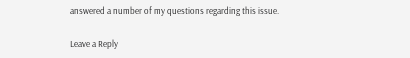answered a number of my questions regarding this issue.

Leave a Reply